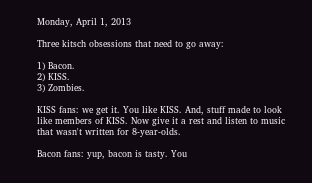Monday, April 1, 2013

Three kitsch obsessions that need to go away:

1) Bacon.
2) KISS.
3) Zombies.

KISS fans: we get it. You like KISS. And, stuff made to look like members of KISS. Now give it a rest and listen to music that wasn't written for 8-year-olds.

Bacon fans: yup, bacon is tasty. You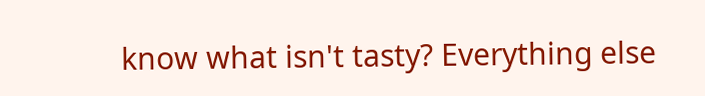know what isn't tasty? Everything else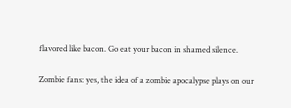flavored like bacon. Go eat your bacon in shamed silence.

Zombie fans: yes, the idea of a zombie apocalypse plays on our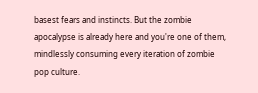basest fears and instincts. But the zombie apocalypse is already here and you're one of them, mindlessly consuming every iteration of zombie pop culture.